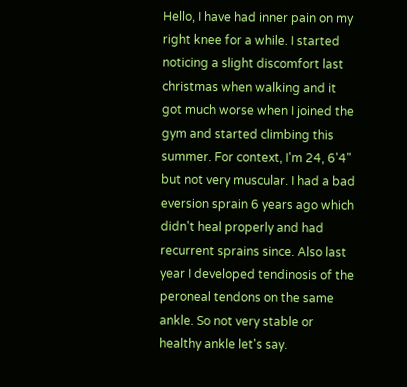Hello, I have had inner pain on my right knee for a while. I started noticing a slight discomfort last christmas when walking and it got much worse when I joined the gym and started climbing this summer. For context, I'm 24, 6'4" but not very muscular. I had a bad eversion sprain 6 years ago which didn't heal properly and had recurrent sprains since. Also last year I developed tendinosis of the peroneal tendons on the same ankle. So not very stable or healthy ankle let's say.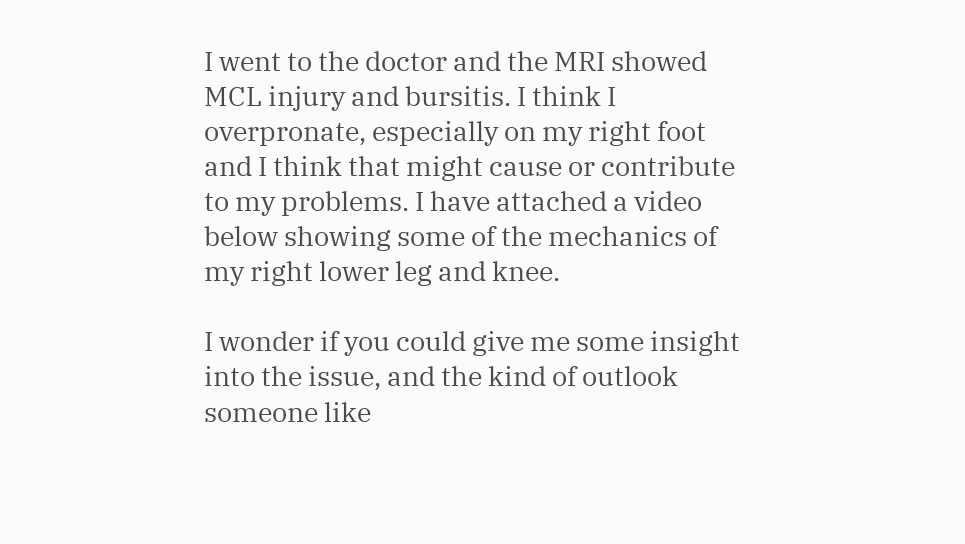I went to the doctor and the MRI showed MCL injury and bursitis. I think I overpronate, especially on my right foot and I think that might cause or contribute to my problems. I have attached a video below showing some of the mechanics of my right lower leg and knee.

I wonder if you could give me some insight into the issue, and the kind of outlook someone like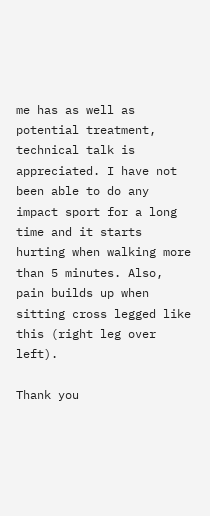me has as well as potential treatment, technical talk is appreciated. I have not been able to do any impact sport for a long time and it starts hurting when walking more than 5 minutes. Also, pain builds up when sitting cross legged like this (right leg over left).

Thank you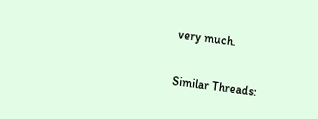very much.

Similar Threads: